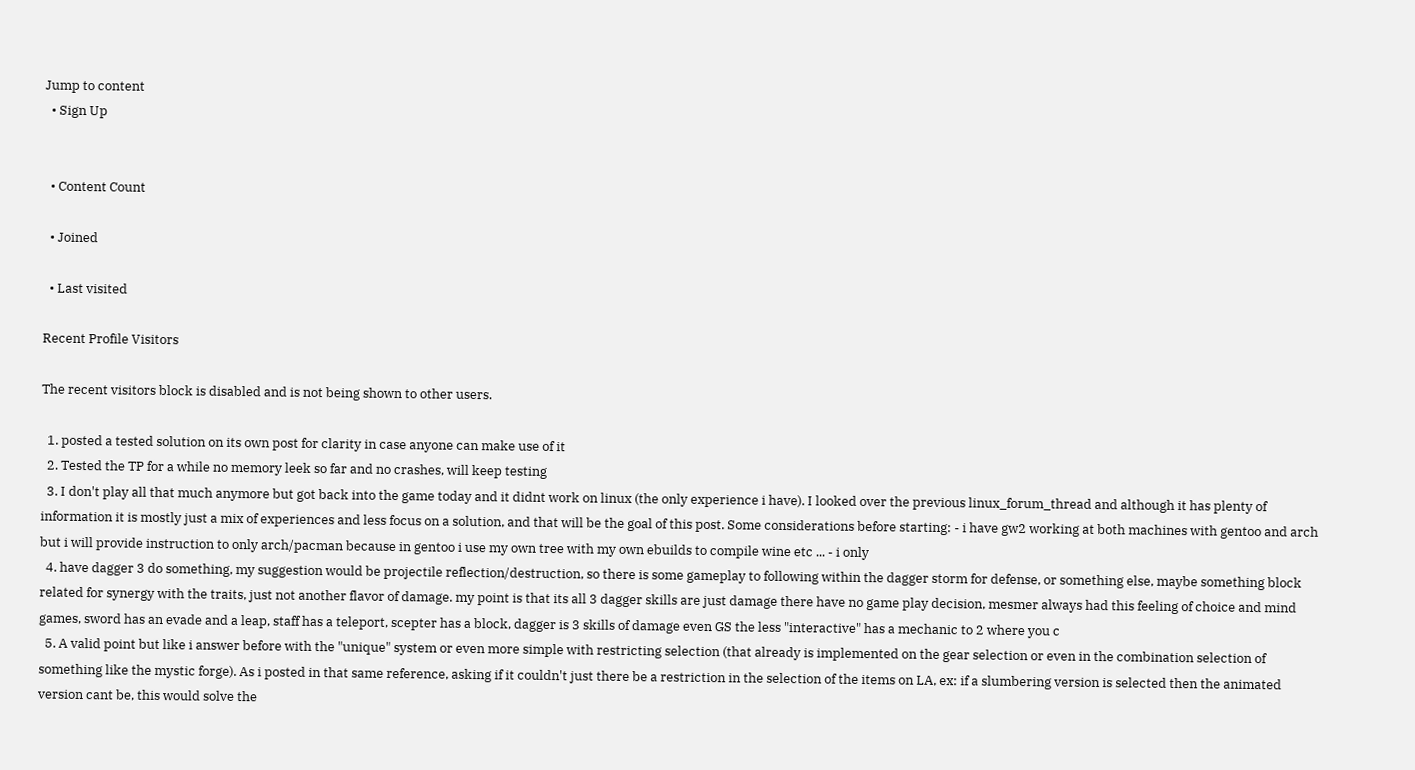Jump to content
  • Sign Up


  • Content Count

  • Joined

  • Last visited

Recent Profile Visitors

The recent visitors block is disabled and is not being shown to other users.

  1. posted a tested solution on its own post for clarity in case anyone can make use of it
  2. Tested the TP for a while no memory leek so far and no crashes, will keep testing
  3. I don't play all that much anymore but got back into the game today and it didnt work on linux (the only experience i have). I looked over the previous linux_forum_thread and although it has plenty of information it is mostly just a mix of experiences and less focus on a solution, and that will be the goal of this post. Some considerations before starting: - i have gw2 working at both machines with gentoo and arch but i will provide instruction to only arch/pacman because in gentoo i use my own tree with my own ebuilds to compile wine etc ... - i only
  4. have dagger 3 do something, my suggestion would be projectile reflection/destruction, so there is some gameplay to following within the dagger storm for defense, or something else, maybe something block related for synergy with the traits, just not another flavor of damage. my point is that its all 3 dagger skills are just damage there have no game play decision, mesmer always had this feeling of choice and mind games, sword has an evade and a leap, staff has a teleport, scepter has a block, dagger is 3 skills of damage even GS the less "interactive" has a mechanic to 2 where you c
  5. A valid point but like i answer before with the "unique" system or even more simple with restricting selection (that already is implemented on the gear selection or even in the combination selection of something like the mystic forge). As i posted in that same reference, asking if it couldn't just there be a restriction in the selection of the items on LA, ex: if a slumbering version is selected then the animated version cant be, this would solve the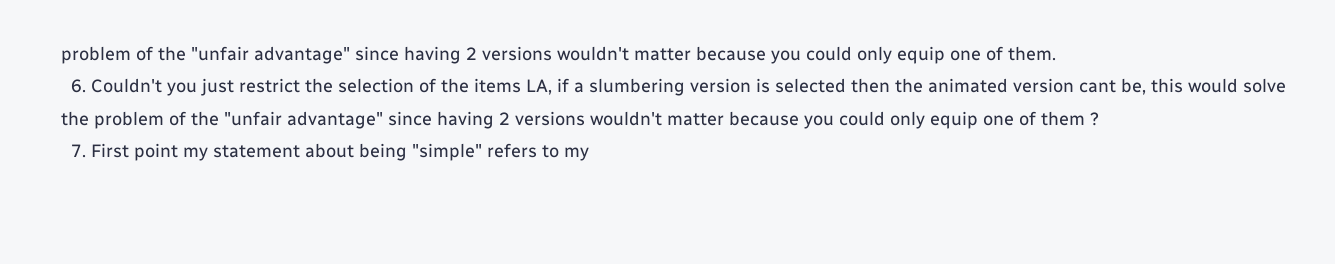problem of the "unfair advantage" since having 2 versions wouldn't matter because you could only equip one of them.
  6. Couldn't you just restrict the selection of the items LA, if a slumbering version is selected then the animated version cant be, this would solve the problem of the "unfair advantage" since having 2 versions wouldn't matter because you could only equip one of them ?
  7. First point my statement about being "simple" refers to my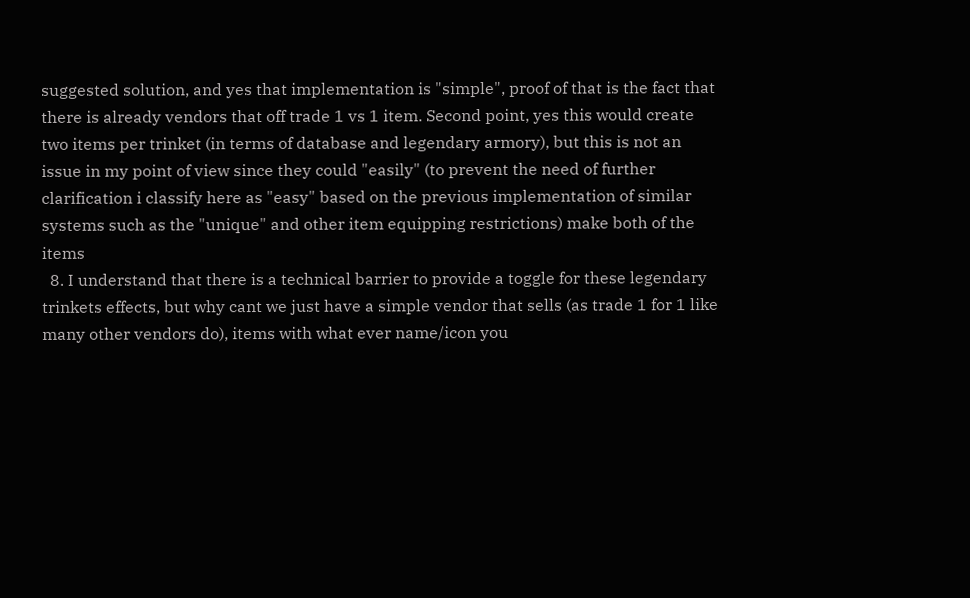suggested solution, and yes that implementation is "simple", proof of that is the fact that there is already vendors that off trade 1 vs 1 item. Second point, yes this would create two items per trinket (in terms of database and legendary armory), but this is not an issue in my point of view since they could "easily" (to prevent the need of further clarification i classify here as "easy" based on the previous implementation of similar systems such as the "unique" and other item equipping restrictions) make both of the items
  8. I understand that there is a technical barrier to provide a toggle for these legendary trinkets effects, but why cant we just have a simple vendor that sells (as trade 1 for 1 like many other vendors do), items with what ever name/icon you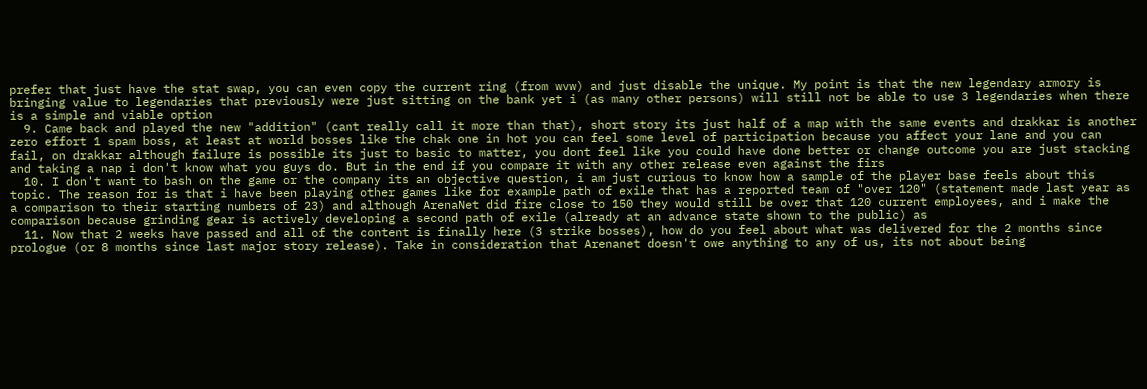prefer that just have the stat swap, you can even copy the current ring (from wvw) and just disable the unique. My point is that the new legendary armory is bringing value to legendaries that previously were just sitting on the bank yet i (as many other persons) will still not be able to use 3 legendaries when there is a simple and viable option
  9. Came back and played the new "addition" (cant really call it more than that), short story its just half of a map with the same events and drakkar is another zero effort 1 spam boss, at least at world bosses like the chak one in hot you can feel some level of participation because you affect your lane and you can fail, on drakkar although failure is possible its just to basic to matter, you dont feel like you could have done better or change outcome you are just stacking and taking a nap i don't know what you guys do. But in the end if you compare it with any other release even against the firs
  10. I don't want to bash on the game or the company its an objective question, i am just curious to know how a sample of the player base feels about this topic. The reason for is that i have been playing other games like for example path of exile that has a reported team of "over 120" (statement made last year as a comparison to their starting numbers of 23) and although ArenaNet did fire close to 150 they would still be over that 120 current employees, and i make the comparison because grinding gear is actively developing a second path of exile (already at an advance state shown to the public) as
  11. Now that 2 weeks have passed and all of the content is finally here (3 strike bosses), how do you feel about what was delivered for the 2 months since prologue (or 8 months since last major story release). Take in consideration that Arenanet doesn't owe anything to any of us, its not about being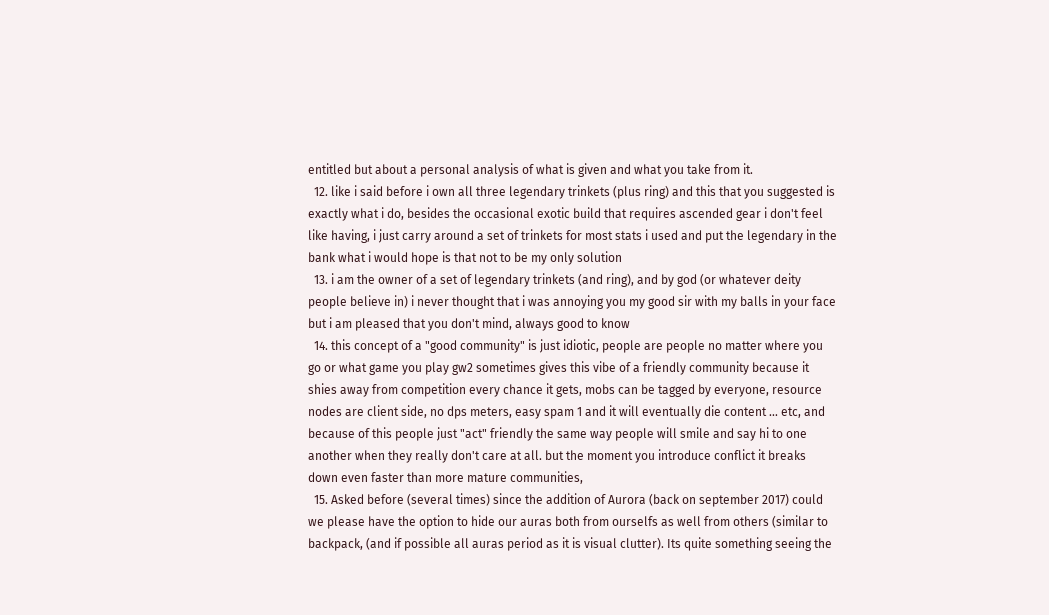entitled but about a personal analysis of what is given and what you take from it.
  12. like i said before i own all three legendary trinkets (plus ring) and this that you suggested is exactly what i do, besides the occasional exotic build that requires ascended gear i don't feel like having, i just carry around a set of trinkets for most stats i used and put the legendary in the bank what i would hope is that not to be my only solution
  13. i am the owner of a set of legendary trinkets (and ring), and by god (or whatever deity people believe in) i never thought that i was annoying you my good sir with my balls in your face but i am pleased that you don't mind, always good to know
  14. this concept of a "good community" is just idiotic, people are people no matter where you go or what game you play gw2 sometimes gives this vibe of a friendly community because it shies away from competition every chance it gets, mobs can be tagged by everyone, resource nodes are client side, no dps meters, easy spam 1 and it will eventually die content ... etc, and because of this people just "act" friendly the same way people will smile and say hi to one another when they really don't care at all. but the moment you introduce conflict it breaks down even faster than more mature communities,
  15. Asked before (several times) since the addition of Aurora (back on september 2017) could we please have the option to hide our auras both from ourselfs as well from others (similar to backpack, (and if possible all auras period as it is visual clutter). Its quite something seeing the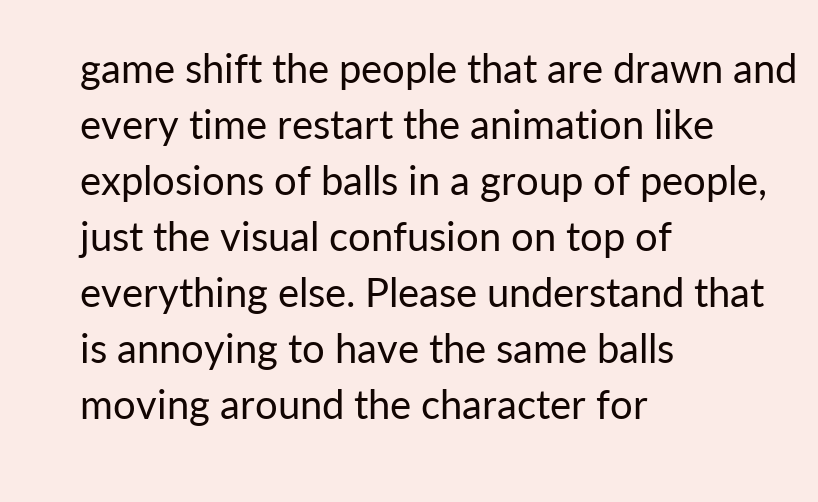game shift the people that are drawn and every time restart the animation like explosions of balls in a group of people, just the visual confusion on top of everything else. Please understand that is annoying to have the same balls moving around the character for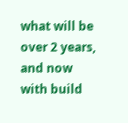what will be over 2 years, and now with build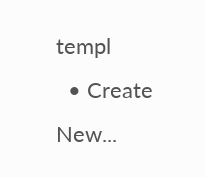templ
  • Create New...